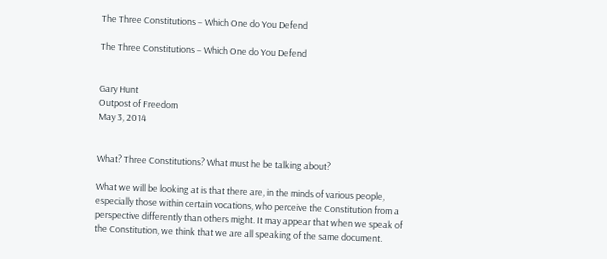The Three Constitutions – Which One do You Defend

The Three Constitutions – Which One do You Defend


Gary Hunt
Outpost of Freedom
May 3, 2014


What? Three Constitutions? What must he be talking about?

What we will be looking at is that there are, in the minds of various people, especially those within certain vocations, who perceive the Constitution from a perspective differently than others might. It may appear that when we speak of the Constitution, we think that we are all speaking of the same document.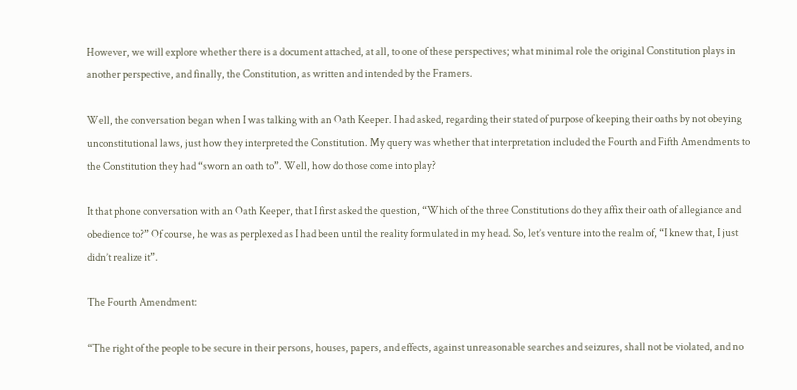However, we will explore whether there is a document attached, at all, to one of these perspectives; what minimal role the original Constitution plays in another perspective, and finally, the Constitution, as written and intended by the Framers.

Well, the conversation began when I was talking with an Oath Keeper. I had asked, regarding their stated of purpose of keeping their oaths by not obeying unconstitutional laws, just how they interpreted the Constitution. My query was whether that interpretation included the Fourth and Fifth Amendments to the Constitution they had “sworn an oath to”. Well, how do those come into play?

It that phone conversation with an Oath Keeper, that I first asked the question, “Which of the three Constitutions do they affix their oath of allegiance and obedience to?” Of course, he was as perplexed as I had been until the reality formulated in my head. So, let’s venture into the realm of, “I knew that, I just didn’t realize it”.

The Fourth Amendment:

“The right of the people to be secure in their persons, houses, papers, and effects, against unreasonable searches and seizures, shall not be violated, and no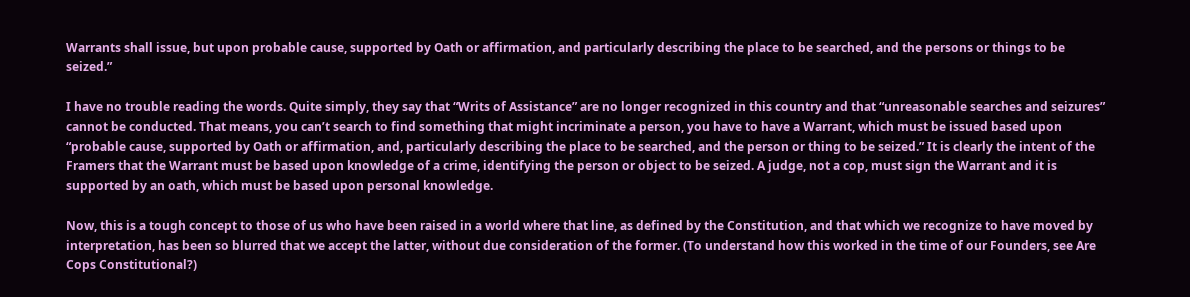Warrants shall issue, but upon probable cause, supported by Oath or affirmation, and particularly describing the place to be searched, and the persons or things to be seized.”

I have no trouble reading the words. Quite simply, they say that “Writs of Assistance” are no longer recognized in this country and that “unreasonable searches and seizures” cannot be conducted. That means, you can’t search to find something that might incriminate a person, you have to have a Warrant, which must be issued based upon “probable cause, supported by Oath or affirmation, and, particularly describing the place to be searched, and the person or thing to be seized.” It is clearly the intent of the Framers that the Warrant must be based upon knowledge of a crime, identifying the person or object to be seized. A judge, not a cop, must sign the Warrant and it is supported by an oath, which must be based upon personal knowledge.

Now, this is a tough concept to those of us who have been raised in a world where that line, as defined by the Constitution, and that which we recognize to have moved by interpretation, has been so blurred that we accept the latter, without due consideration of the former. (To understand how this worked in the time of our Founders, see Are Cops Constitutional?)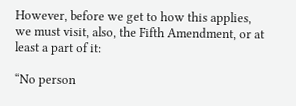However, before we get to how this applies, we must visit, also, the Fifth Amendment, or at least a part of it:

“No person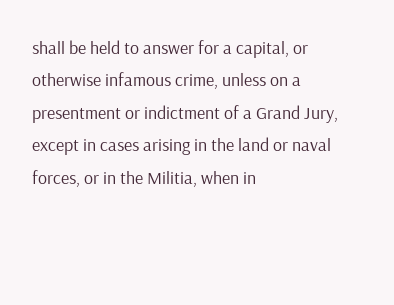shall be held to answer for a capital, or otherwise infamous crime, unless on a presentment or indictment of a Grand Jury, except in cases arising in the land or naval forces, or in the Militia, when in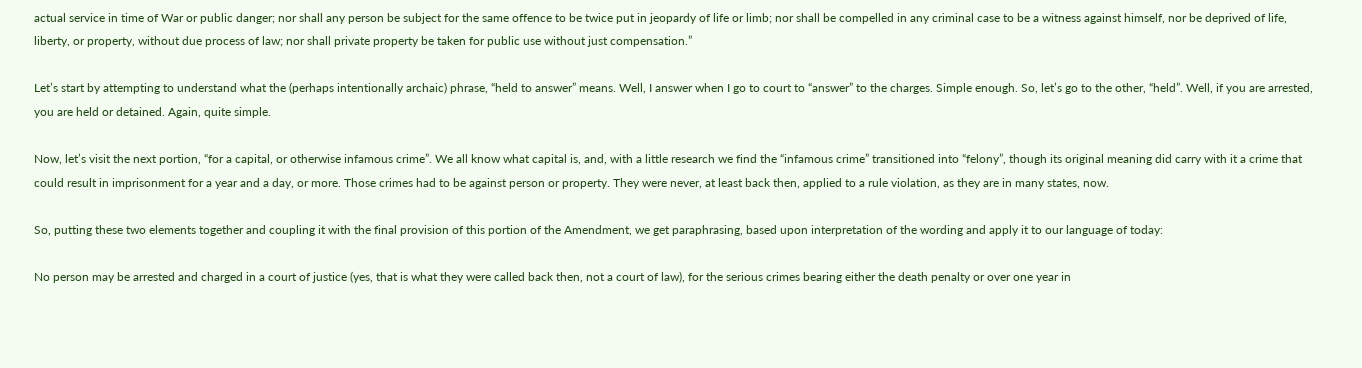actual service in time of War or public danger; nor shall any person be subject for the same offence to be twice put in jeopardy of life or limb; nor shall be compelled in any criminal case to be a witness against himself, nor be deprived of life, liberty, or property, without due process of law; nor shall private property be taken for public use without just compensation.”

Let’s start by attempting to understand what the (perhaps intentionally archaic) phrase, “held to answer” means. Well, I answer when I go to court to “answer” to the charges. Simple enough. So, let’s go to the other, “held”. Well, if you are arrested, you are held or detained. Again, quite simple.

Now, let’s visit the next portion, “for a capital, or otherwise infamous crime”. We all know what capital is, and, with a little research we find the “infamous crime” transitioned into “felony”, though its original meaning did carry with it a crime that could result in imprisonment for a year and a day, or more. Those crimes had to be against person or property. They were never, at least back then, applied to a rule violation, as they are in many states, now.

So, putting these two elements together and coupling it with the final provision of this portion of the Amendment, we get paraphrasing, based upon interpretation of the wording and apply it to our language of today:

No person may be arrested and charged in a court of justice (yes, that is what they were called back then, not a court of law), for the serious crimes bearing either the death penalty or over one year in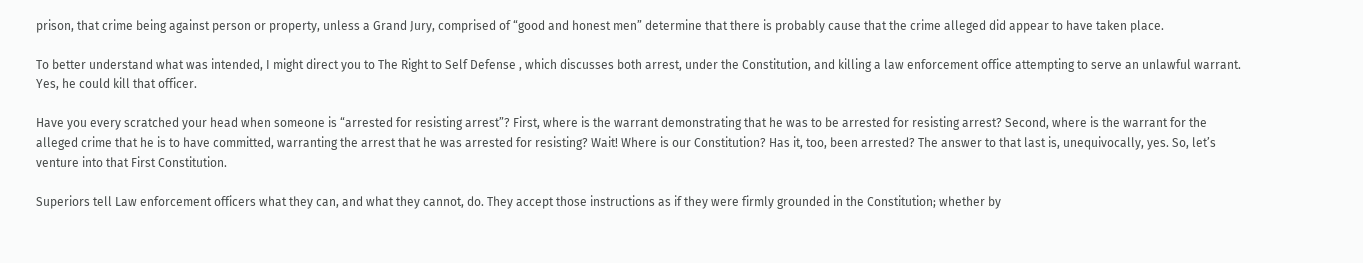prison, that crime being against person or property, unless a Grand Jury, comprised of “good and honest men” determine that there is probably cause that the crime alleged did appear to have taken place.

To better understand what was intended, I might direct you to The Right to Self Defense , which discusses both arrest, under the Constitution, and killing a law enforcement office attempting to serve an unlawful warrant. Yes, he could kill that officer.

Have you every scratched your head when someone is “arrested for resisting arrest”? First, where is the warrant demonstrating that he was to be arrested for resisting arrest? Second, where is the warrant for the alleged crime that he is to have committed, warranting the arrest that he was arrested for resisting? Wait! Where is our Constitution? Has it, too, been arrested? The answer to that last is, unequivocally, yes. So, let’s venture into that First Constitution.

Superiors tell Law enforcement officers what they can, and what they cannot, do. They accept those instructions as if they were firmly grounded in the Constitution; whether by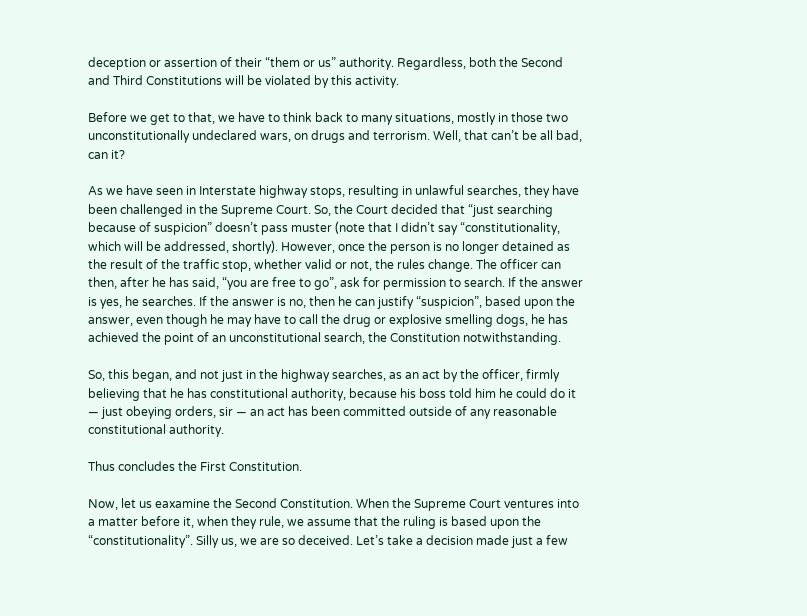deception or assertion of their “them or us” authority. Regardless, both the Second and Third Constitutions will be violated by this activity.

Before we get to that, we have to think back to many situations, mostly in those two unconstitutionally undeclared wars, on drugs and terrorism. Well, that can’t be all bad, can it?

As we have seen in Interstate highway stops, resulting in unlawful searches, they have been challenged in the Supreme Court. So, the Court decided that “just searching because of suspicion” doesn’t pass muster (note that I didn’t say “constitutionality, which will be addressed, shortly). However, once the person is no longer detained as the result of the traffic stop, whether valid or not, the rules change. The officer can then, after he has said, “you are free to go”, ask for permission to search. If the answer is yes, he searches. If the answer is no, then he can justify “suspicion”, based upon the answer, even though he may have to call the drug or explosive smelling dogs, he has achieved the point of an unconstitutional search, the Constitution notwithstanding.

So, this began, and not just in the highway searches, as an act by the officer, firmly believing that he has constitutional authority, because his boss told him he could do it — just obeying orders, sir — an act has been committed outside of any reasonable constitutional authority.

Thus concludes the First Constitution.

Now, let us eaxamine the Second Constitution. When the Supreme Court ventures into a matter before it, when they rule, we assume that the ruling is based upon the “constitutionality”. Silly us, we are so deceived. Let’s take a decision made just a few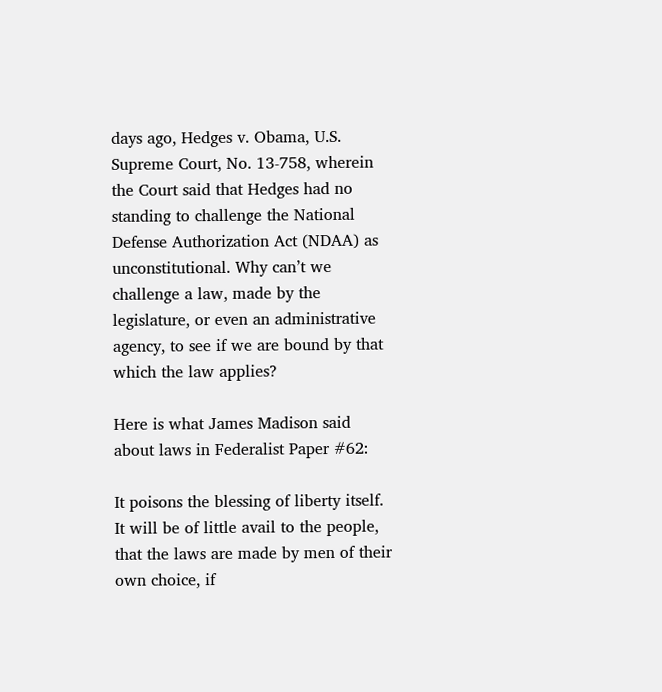days ago, Hedges v. Obama, U.S. Supreme Court, No. 13-758, wherein the Court said that Hedges had no standing to challenge the National Defense Authorization Act (NDAA) as unconstitutional. Why can’t we challenge a law, made by the legislature, or even an administrative agency, to see if we are bound by that which the law applies?

Here is what James Madison said about laws in Federalist Paper #62:

It poisons the blessing of liberty itself. It will be of little avail to the people, that the laws are made by men of their own choice, if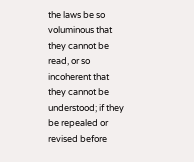the laws be so voluminous that they cannot be read, or so incoherent that they cannot be understood; if they be repealed or revised before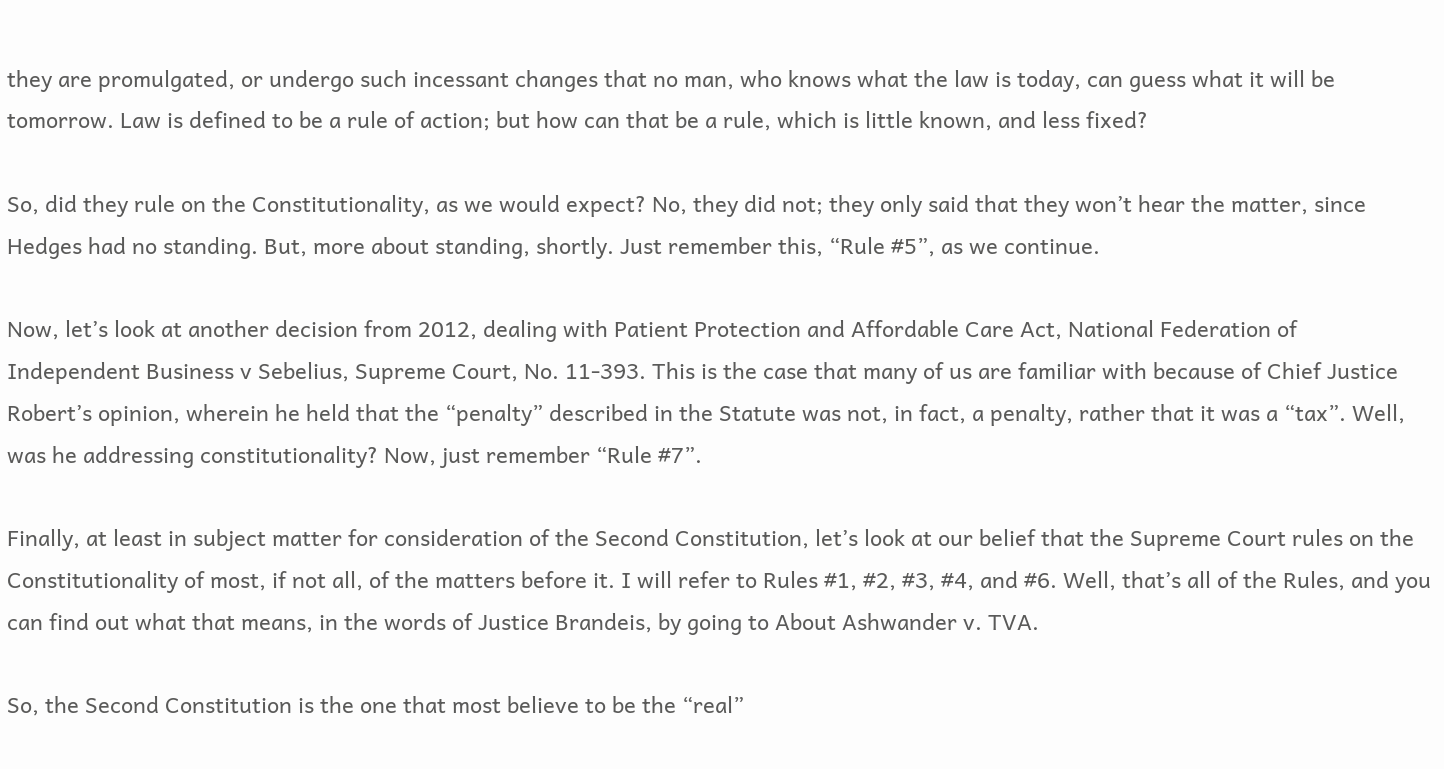they are promulgated, or undergo such incessant changes that no man, who knows what the law is today, can guess what it will be tomorrow. Law is defined to be a rule of action; but how can that be a rule, which is little known, and less fixed?

So, did they rule on the Constitutionality, as we would expect? No, they did not; they only said that they won’t hear the matter, since Hedges had no standing. But, more about standing, shortly. Just remember this, “Rule #5”, as we continue.

Now, let’s look at another decision from 2012, dealing with Patient Protection and Affordable Care Act, National Federation of Independent Business v Sebelius, Supreme Court, No. 11-393. This is the case that many of us are familiar with because of Chief Justice Robert’s opinion, wherein he held that the “penalty” described in the Statute was not, in fact, a penalty, rather that it was a “tax”. Well, was he addressing constitutionality? Now, just remember “Rule #7”.

Finally, at least in subject matter for consideration of the Second Constitution, let’s look at our belief that the Supreme Court rules on the Constitutionality of most, if not all, of the matters before it. I will refer to Rules #1, #2, #3, #4, and #6. Well, that’s all of the Rules, and you can find out what that means, in the words of Justice Brandeis, by going to About Ashwander v. TVA.

So, the Second Constitution is the one that most believe to be the “real”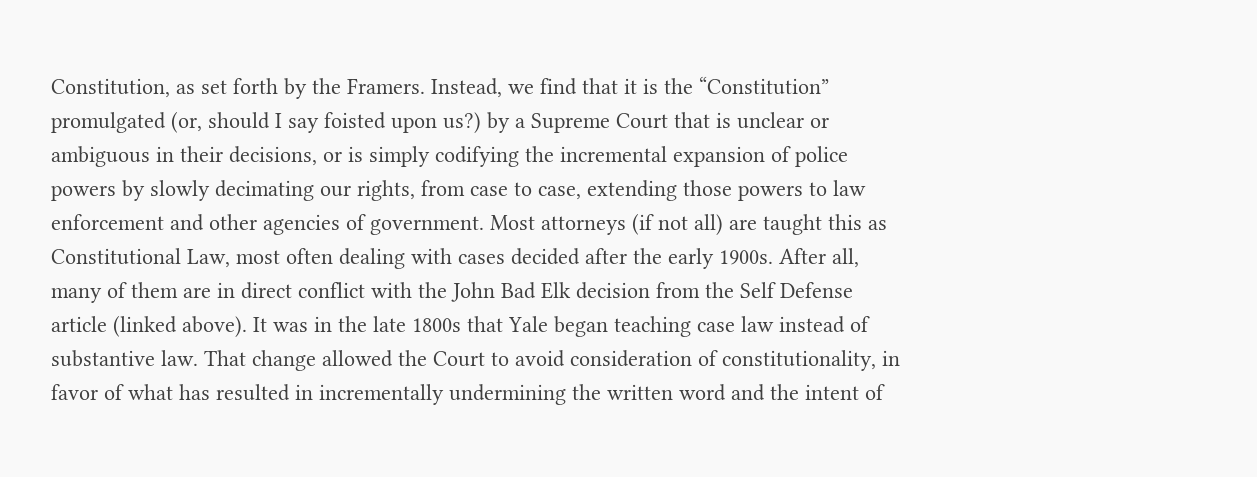Constitution, as set forth by the Framers. Instead, we find that it is the “Constitution” promulgated (or, should I say foisted upon us?) by a Supreme Court that is unclear or ambiguous in their decisions, or is simply codifying the incremental expansion of police powers by slowly decimating our rights, from case to case, extending those powers to law enforcement and other agencies of government. Most attorneys (if not all) are taught this as Constitutional Law, most often dealing with cases decided after the early 1900s. After all, many of them are in direct conflict with the John Bad Elk decision from the Self Defense article (linked above). It was in the late 1800s that Yale began teaching case law instead of substantive law. That change allowed the Court to avoid consideration of constitutionality, in favor of what has resulted in incrementally undermining the written word and the intent of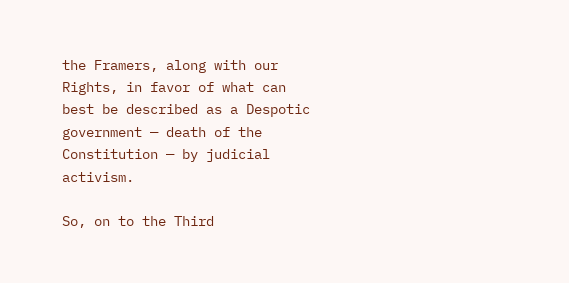the Framers, along with our Rights, in favor of what can best be described as a Despotic government — death of the Constitution — by judicial activism.

So, on to the Third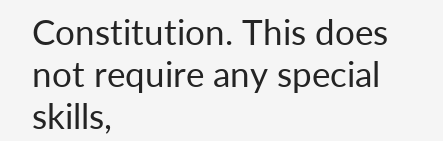Constitution. This does not require any special skills,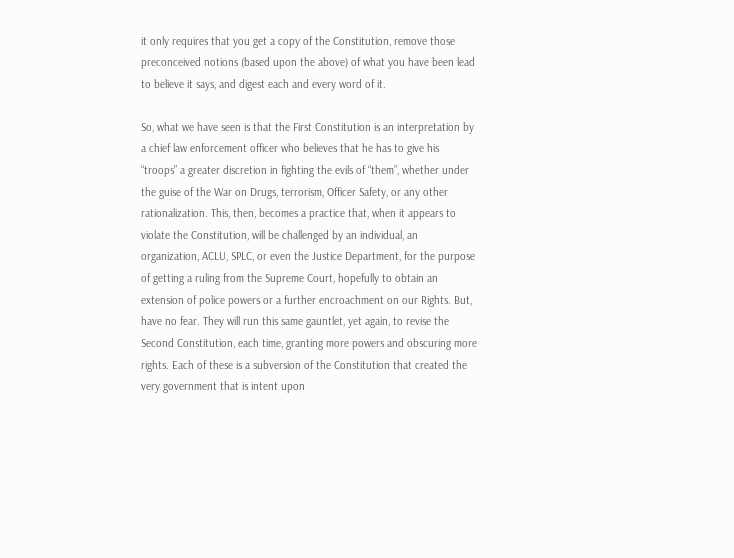it only requires that you get a copy of the Constitution, remove those preconceived notions (based upon the above) of what you have been lead to believe it says, and digest each and every word of it.

So, what we have seen is that the First Constitution is an interpretation by a chief law enforcement officer who believes that he has to give his “troops” a greater discretion in fighting the evils of “them”, whether under the guise of the War on Drugs, terrorism, Officer Safety, or any other rationalization. This, then, becomes a practice that, when it appears to violate the Constitution, will be challenged by an individual, an organization, ACLU, SPLC, or even the Justice Department, for the purpose of getting a ruling from the Supreme Court, hopefully to obtain an extension of police powers or a further encroachment on our Rights. But, have no fear. They will run this same gauntlet, yet again, to revise the Second Constitution, each time, granting more powers and obscuring more rights. Each of these is a subversion of the Constitution that created the very government that is intent upon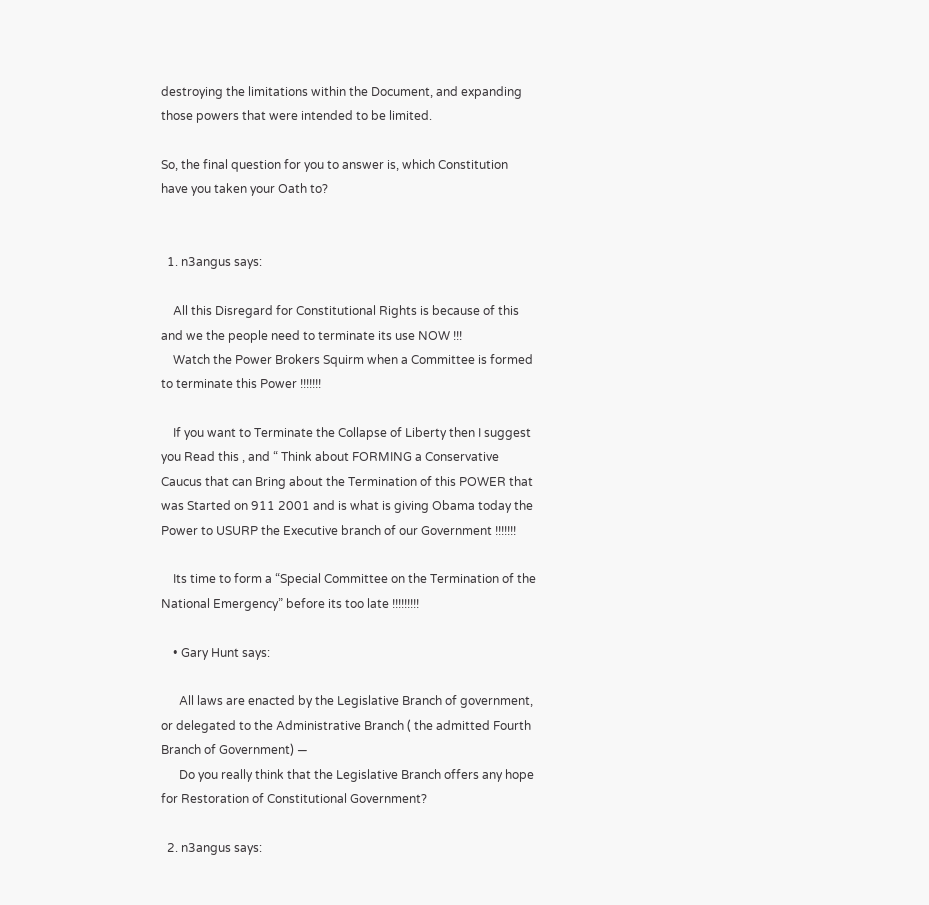destroying the limitations within the Document, and expanding those powers that were intended to be limited.

So, the final question for you to answer is, which Constitution have you taken your Oath to?


  1. n3angus says:

    All this Disregard for Constitutional Rights is because of this and we the people need to terminate its use NOW !!!
    Watch the Power Brokers Squirm when a Committee is formed to terminate this Power !!!!!!!

    If you want to Terminate the Collapse of Liberty then I suggest you Read this , and “ Think about FORMING a Conservative Caucus that can Bring about the Termination of this POWER that was Started on 911 2001 and is what is giving Obama today the Power to USURP the Executive branch of our Government !!!!!!!

    Its time to form a “Special Committee on the Termination of the National Emergency” before its too late !!!!!!!!!

    • Gary Hunt says:

      All laws are enacted by the Legislative Branch of government, or delegated to the Administrative Branch ( the admitted Fourth Branch of Government) —
      Do you really think that the Legislative Branch offers any hope for Restoration of Constitutional Government?

  2. n3angus says: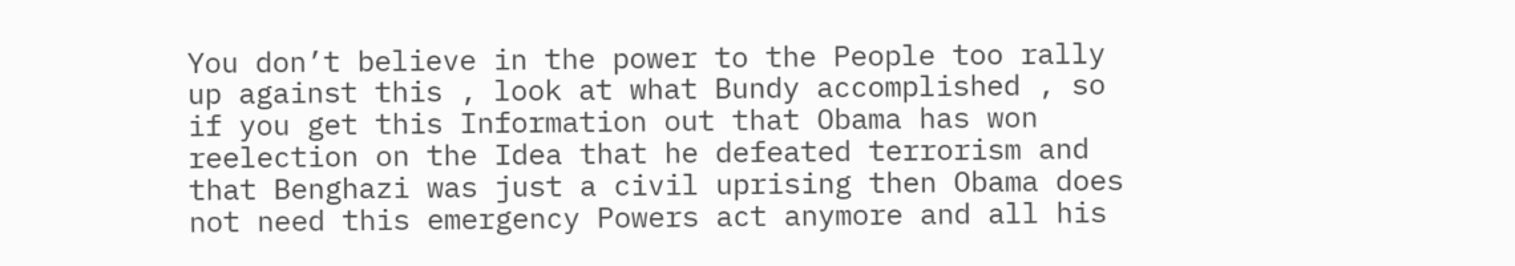You don’t believe in the power to the People too rally up against this , look at what Bundy accomplished , so if you get this Information out that Obama has won reelection on the Idea that he defeated terrorism and that Benghazi was just a civil uprising then Obama does not need this emergency Powers act anymore and all his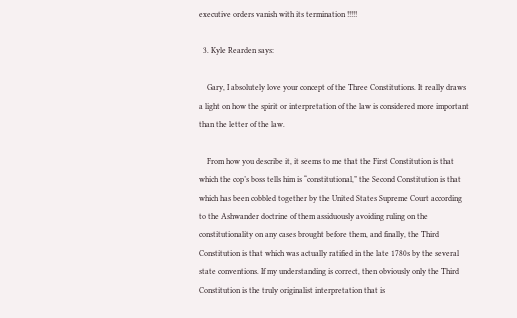executive orders vanish with its termination !!!!!

  3. Kyle Rearden says:

    Gary, I absolutely love your concept of the Three Constitutions. It really draws a light on how the spirit or interpretation of the law is considered more important than the letter of the law.

    From how you describe it, it seems to me that the First Constitution is that which the cop’s boss tells him is “constitutional,” the Second Constitution is that which has been cobbled together by the United States Supreme Court according to the Ashwander doctrine of them assiduously avoiding ruling on the constitutionality on any cases brought before them, and finally, the Third Constitution is that which was actually ratified in the late 1780s by the several state conventions. If my understanding is correct, then obviously only the Third Constitution is the truly originalist interpretation that is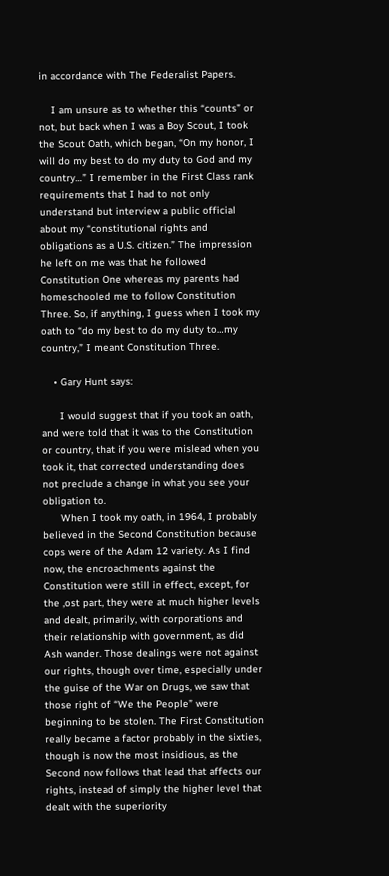in accordance with The Federalist Papers.

    I am unsure as to whether this “counts” or not, but back when I was a Boy Scout, I took the Scout Oath, which began, “On my honor, I will do my best to do my duty to God and my country…” I remember in the First Class rank requirements that I had to not only understand but interview a public official about my “constitutional rights and obligations as a U.S. citizen.” The impression he left on me was that he followed Constitution One whereas my parents had homeschooled me to follow Constitution Three. So, if anything, I guess when I took my oath to “do my best to do my duty to…my country,” I meant Constitution Three.

    • Gary Hunt says:

      I would suggest that if you took an oath, and were told that it was to the Constitution or country, that if you were mislead when you took it, that corrected understanding does not preclude a change in what you see your obligation to.
      When I took my oath, in 1964, I probably believed in the Second Constitution because cops were of the Adam 12 variety. As I find now, the encroachments against the Constitution were still in effect, except, for the ,ost part, they were at much higher levels and dealt, primarily, with corporations and their relationship with government, as did Ash wander. Those dealings were not against our rights, though over time, especially under the guise of the War on Drugs, we saw that those right of “We the People” were beginning to be stolen. The First Constitution really became a factor probably in the sixties, though is now the most insidious, as the Second now follows that lead that affects our rights, instead of simply the higher level that dealt with the superiority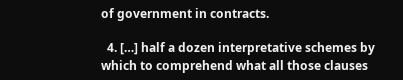of government in contracts.

  4. […] half a dozen interpretative schemes by which to comprehend what all those clauses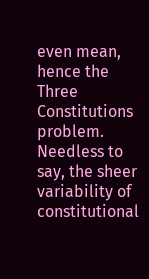even mean, hence the Three Constitutions problem. Needless to say, the sheer variability of constitutional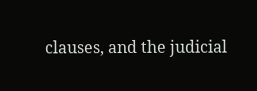clauses, and the judicial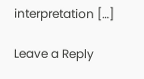interpretation […]

Leave a Reply